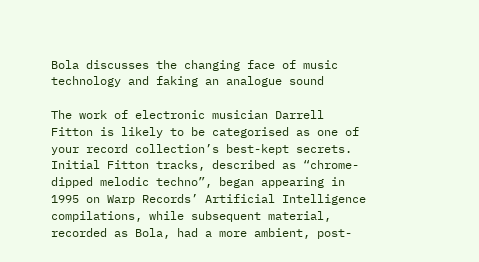Bola discusses the changing face of music technology and faking an analogue sound

The work of electronic musician Darrell Fitton is likely to be categorised as one of your record collection’s best-kept secrets. Initial Fitton tracks, described as “chrome-dipped melodic techno”, began appearing in 1995 on Warp Records’ Artificial Intelligence compilations, while subsequent material, recorded as Bola, had a more ambient, post-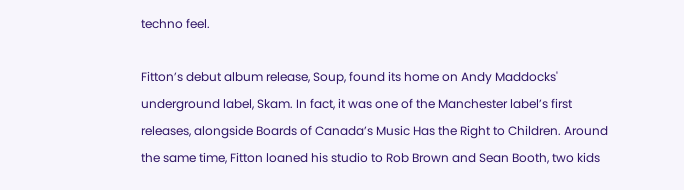techno feel.

Fitton’s debut album release, Soup, found its home on Andy Maddocks' underground label, Skam. In fact, it was one of the Manchester label’s first releases, alongside Boards of Canada’s Music Has the Right to Children. Around the same time, Fitton loaned his studio to Rob Brown and Sean Booth, two kids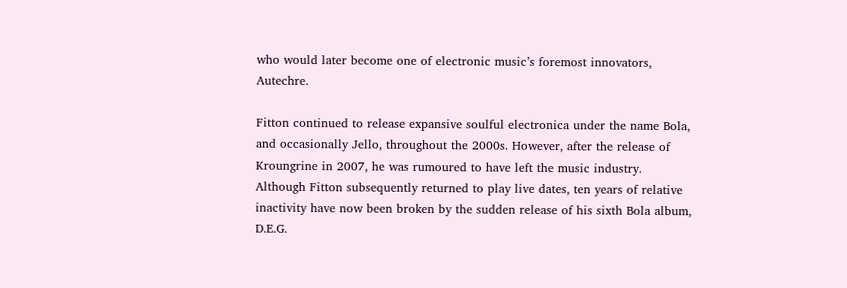who would later become one of electronic music’s foremost innovators, Autechre.

Fitton continued to release expansive soulful electronica under the name Bola, and occasionally Jello, throughout the 2000s. However, after the release of Kroungrine in 2007, he was rumoured to have left the music industry. Although Fitton subsequently returned to play live dates, ten years of relative inactivity have now been broken by the sudden release of his sixth Bola album, D.E.G.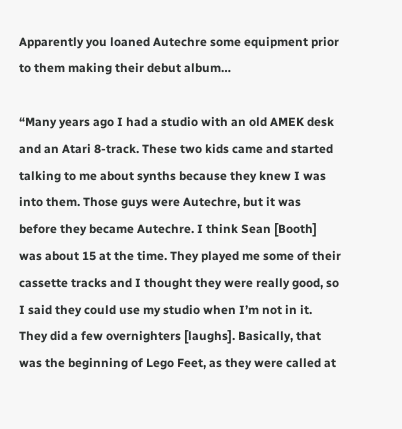Apparently you loaned Autechre some equipment prior to them making their debut album…

“Many years ago I had a studio with an old AMEK desk and an Atari 8-track. These two kids came and started talking to me about synths because they knew I was into them. Those guys were Autechre, but it was before they became Autechre. I think Sean [Booth] was about 15 at the time. They played me some of their cassette tracks and I thought they were really good, so I said they could use my studio when I’m not in it. They did a few overnighters [laughs]. Basically, that was the beginning of Lego Feet, as they were called at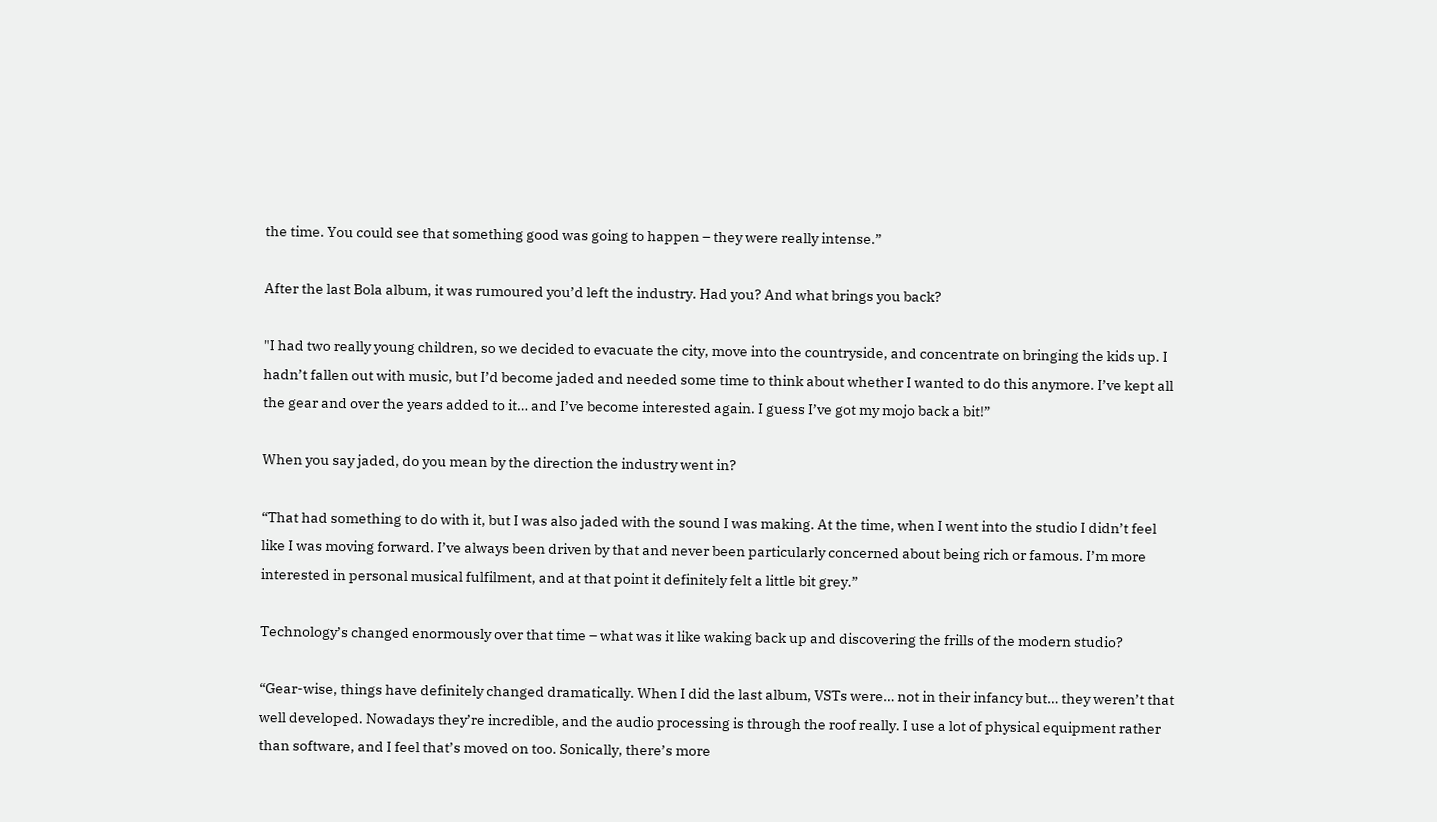the time. You could see that something good was going to happen – they were really intense.”

After the last Bola album, it was rumoured you’d left the industry. Had you? And what brings you back?

"I had two really young children, so we decided to evacuate the city, move into the countryside, and concentrate on bringing the kids up. I hadn’t fallen out with music, but I’d become jaded and needed some time to think about whether I wanted to do this anymore. I’ve kept all the gear and over the years added to it… and I’ve become interested again. I guess I’ve got my mojo back a bit!”

When you say jaded, do you mean by the direction the industry went in?

“That had something to do with it, but I was also jaded with the sound I was making. At the time, when I went into the studio I didn’t feel like I was moving forward. I’ve always been driven by that and never been particularly concerned about being rich or famous. I’m more interested in personal musical fulfilment, and at that point it definitely felt a little bit grey.”

Technology’s changed enormously over that time – what was it like waking back up and discovering the frills of the modern studio?

“Gear-wise, things have definitely changed dramatically. When I did the last album, VSTs were… not in their infancy but… they weren’t that well developed. Nowadays they’re incredible, and the audio processing is through the roof really. I use a lot of physical equipment rather than software, and I feel that’s moved on too. Sonically, there’s more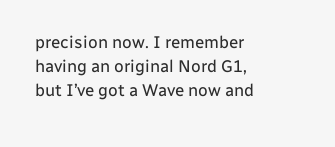precision now. I remember having an original Nord G1, but I’ve got a Wave now and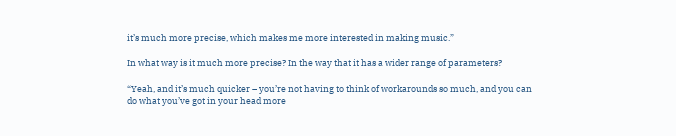it’s much more precise, which makes me more interested in making music.”

In what way is it much more precise? In the way that it has a wider range of parameters?

“Yeah, and it’s much quicker – you’re not having to think of workarounds so much, and you can do what you’ve got in your head more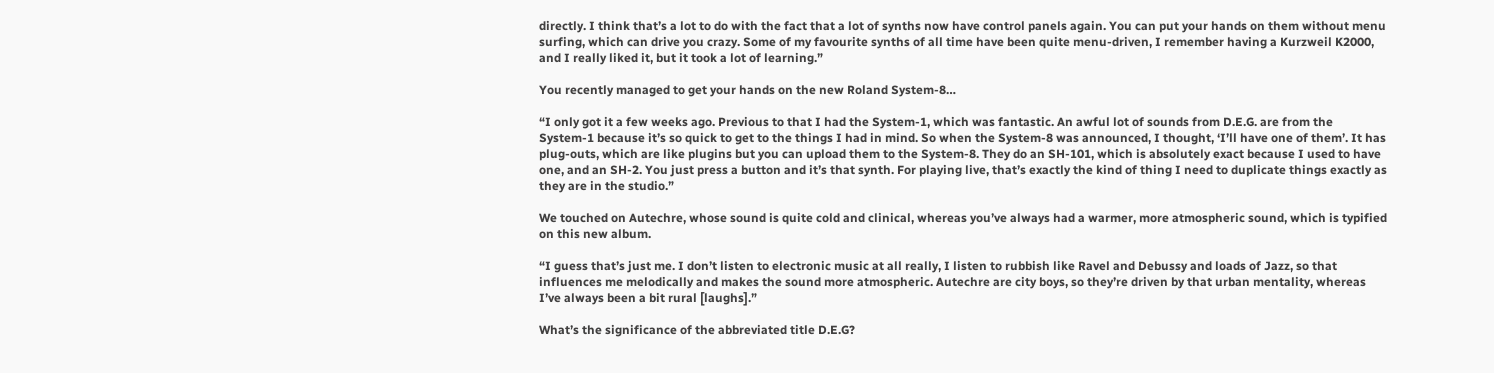directly. I think that’s a lot to do with the fact that a lot of synths now have control panels again. You can put your hands on them without menu surfing, which can drive you crazy. Some of my favourite synths of all time have been quite menu-driven, I remember having a Kurzweil K2000, and I really liked it, but it took a lot of learning.”

You recently managed to get your hands on the new Roland System-8…

“I only got it a few weeks ago. Previous to that I had the System-1, which was fantastic. An awful lot of sounds from D.E.G. are from the System-1 because it’s so quick to get to the things I had in mind. So when the System-8 was announced, I thought, ‘I’ll have one of them’. It has plug-outs, which are like plugins but you can upload them to the System-8. They do an SH-101, which is absolutely exact because I used to have one, and an SH-2. You just press a button and it’s that synth. For playing live, that’s exactly the kind of thing I need to duplicate things exactly as they are in the studio.”

We touched on Autechre, whose sound is quite cold and clinical, whereas you’ve always had a warmer, more atmospheric sound, which is typified on this new album.

“I guess that’s just me. I don’t listen to electronic music at all really, I listen to rubbish like Ravel and Debussy and loads of Jazz, so that influences me melodically and makes the sound more atmospheric. Autechre are city boys, so they’re driven by that urban mentality, whereas I’ve always been a bit rural [laughs].”

What’s the significance of the abbreviated title D.E.G?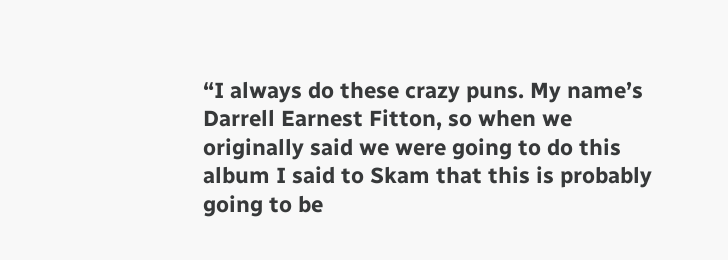“I always do these crazy puns. My name’s Darrell Earnest Fitton, so when we originally said we were going to do this album I said to Skam that this is probably going to be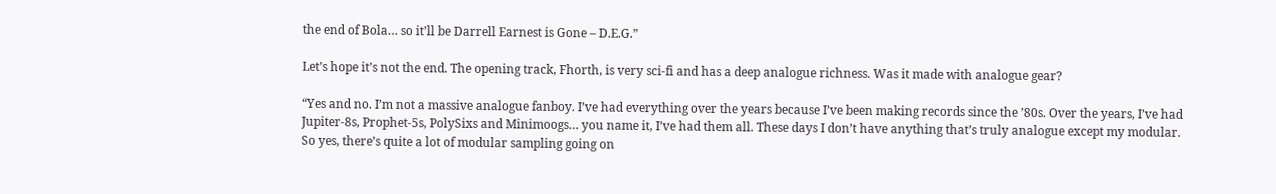the end of Bola… so it’ll be Darrell Earnest is Gone – D.E.G.”

Let’s hope it’s not the end. The opening track, Fhorth, is very sci-fi and has a deep analogue richness. Was it made with analogue gear?

“Yes and no. I’m not a massive analogue fanboy. I’ve had everything over the years because I’ve been making records since the ’80s. Over the years, I’ve had Jupiter-8s, Prophet-5s, PolySixs and Minimoogs… you name it, I’ve had them all. These days I don’t have anything that’s truly analogue except my modular. So yes, there’s quite a lot of modular sampling going on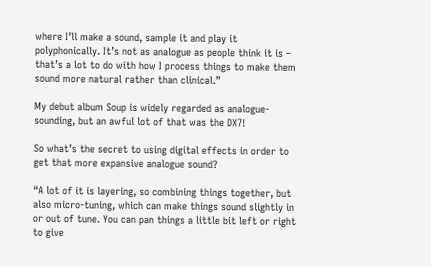where I’ll make a sound, sample it and play it polyphonically. It’s not as analogue as people think it is – that’s a lot to do with how I process things to make them sound more natural rather than clinical.”

My debut album Soup is widely regarded as analogue-sounding, but an awful lot of that was the DX7!

So what’s the secret to using digital effects in order to get that more expansive analogue sound?

“A lot of it is layering, so combining things together, but also micro-tuning, which can make things sound slightly in or out of tune. You can pan things a little bit left or right to give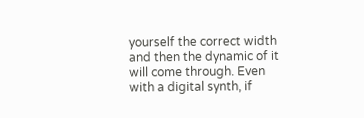yourself the correct width and then the dynamic of it will come through. Even with a digital synth, if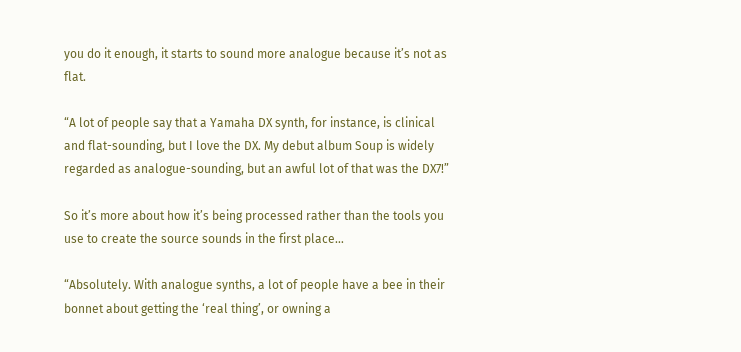you do it enough, it starts to sound more analogue because it’s not as flat.

“A lot of people say that a Yamaha DX synth, for instance, is clinical and flat-sounding, but I love the DX. My debut album Soup is widely regarded as analogue-sounding, but an awful lot of that was the DX7!”

So it’s more about how it’s being processed rather than the tools you use to create the source sounds in the first place…

“Absolutely. With analogue synths, a lot of people have a bee in their bonnet about getting the ‘real thing’, or owning a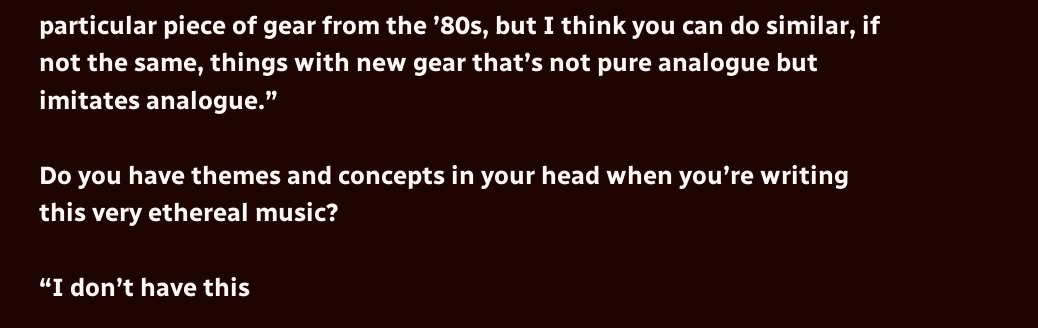particular piece of gear from the ’80s, but I think you can do similar, if not the same, things with new gear that’s not pure analogue but imitates analogue.”

Do you have themes and concepts in your head when you’re writing this very ethereal music?

“I don’t have this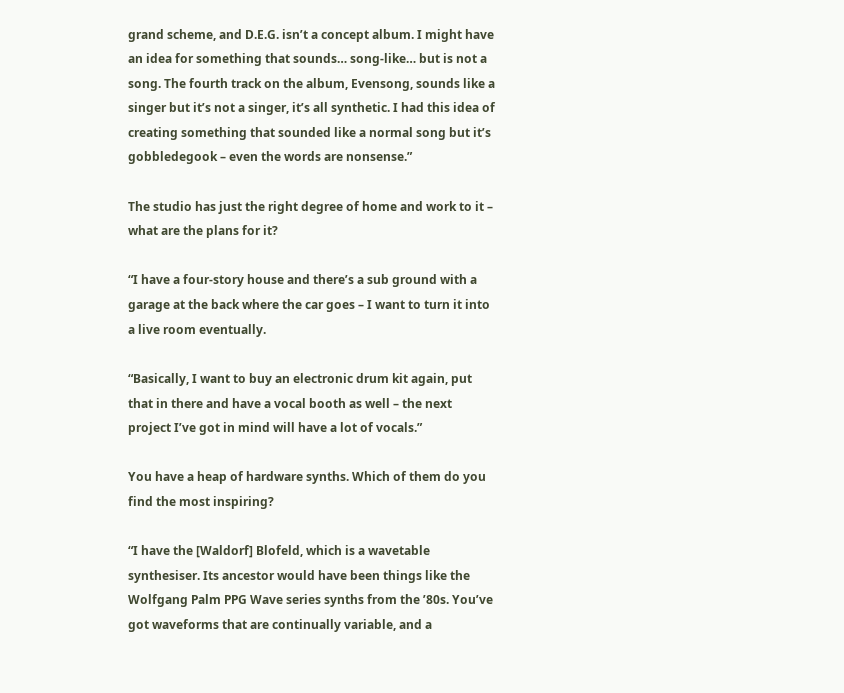grand scheme, and D.E.G. isn’t a concept album. I might have an idea for something that sounds… song-like… but is not a song. The fourth track on the album, Evensong, sounds like a singer but it’s not a singer, it’s all synthetic. I had this idea of creating something that sounded like a normal song but it’s gobbledegook – even the words are nonsense.”

The studio has just the right degree of home and work to it – what are the plans for it?

“I have a four-story house and there’s a sub ground with a garage at the back where the car goes – I want to turn it into a live room eventually.

“Basically, I want to buy an electronic drum kit again, put that in there and have a vocal booth as well – the next project I’ve got in mind will have a lot of vocals.”

You have a heap of hardware synths. Which of them do you find the most inspiring?

“I have the [Waldorf] Blofeld, which is a wavetable synthesiser. Its ancestor would have been things like the Wolfgang Palm PPG Wave series synths from the ’80s. You’ve got waveforms that are continually variable, and a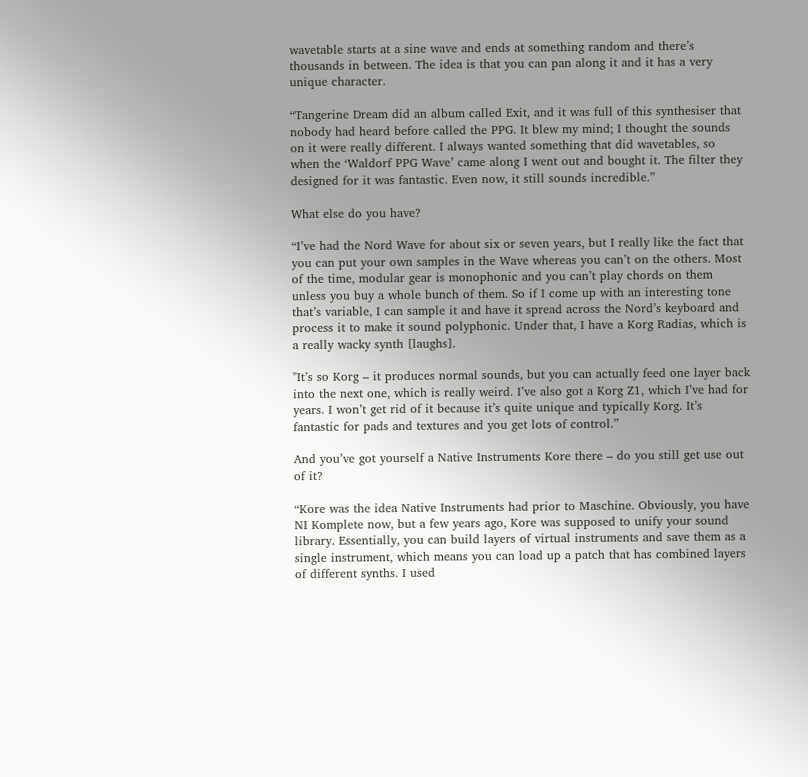wavetable starts at a sine wave and ends at something random and there’s thousands in between. The idea is that you can pan along it and it has a very unique character.

“Tangerine Dream did an album called Exit, and it was full of this synthesiser that nobody had heard before called the PPG. It blew my mind; I thought the sounds on it were really different. I always wanted something that did wavetables, so when the ‘Waldorf PPG Wave’ came along I went out and bought it. The filter they designed for it was fantastic. Even now, it still sounds incredible.”

What else do you have?

“I’ve had the Nord Wave for about six or seven years, but I really like the fact that you can put your own samples in the Wave whereas you can’t on the others. Most of the time, modular gear is monophonic and you can’t play chords on them unless you buy a whole bunch of them. So if I come up with an interesting tone that’s variable, I can sample it and have it spread across the Nord’s keyboard and process it to make it sound polyphonic. Under that, I have a Korg Radias, which is a really wacky synth [laughs].

"It’s so Korg – it produces normal sounds, but you can actually feed one layer back into the next one, which is really weird. I’ve also got a Korg Z1, which I’ve had for years. I won’t get rid of it because it’s quite unique and typically Korg. It’s fantastic for pads and textures and you get lots of control.”

And you’ve got yourself a Native Instruments Kore there – do you still get use out of it?

“Kore was the idea Native Instruments had prior to Maschine. Obviously, you have NI Komplete now, but a few years ago, Kore was supposed to unify your sound library. Essentially, you can build layers of virtual instruments and save them as a single instrument, which means you can load up a patch that has combined layers of different synths. I used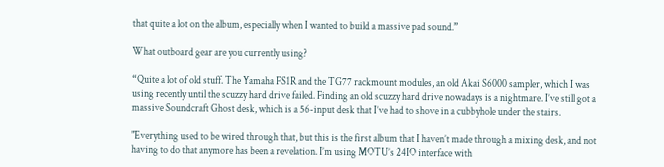that quite a lot on the album, especially when I wanted to build a massive pad sound.”

What outboard gear are you currently using?

“Quite a lot of old stuff. The Yamaha FS1R and the TG77 rackmount modules, an old Akai S6000 sampler, which I was using recently until the scuzzy hard drive failed. Finding an old scuzzy hard drive nowadays is a nightmare. I’ve still got a massive Soundcraft Ghost desk, which is a 56-input desk that I’ve had to shove in a cubbyhole under the stairs.

"Everything used to be wired through that, but this is the first album that I haven’t made through a mixing desk, and not having to do that anymore has been a revelation. I’m using MOTU’s 24IO interface with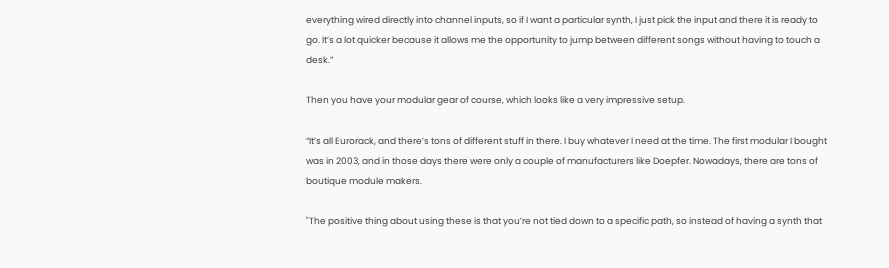everything wired directly into channel inputs, so if I want a particular synth, I just pick the input and there it is ready to go. It’s a lot quicker because it allows me the opportunity to jump between different songs without having to touch a desk.”

Then you have your modular gear of course, which looks like a very impressive setup.

“It’s all Eurorack, and there’s tons of different stuff in there. I buy whatever I need at the time. The first modular I bought was in 2003, and in those days there were only a couple of manufacturers like Doepfer. Nowadays, there are tons of boutique module makers.

"The positive thing about using these is that you’re not tied down to a specific path, so instead of having a synth that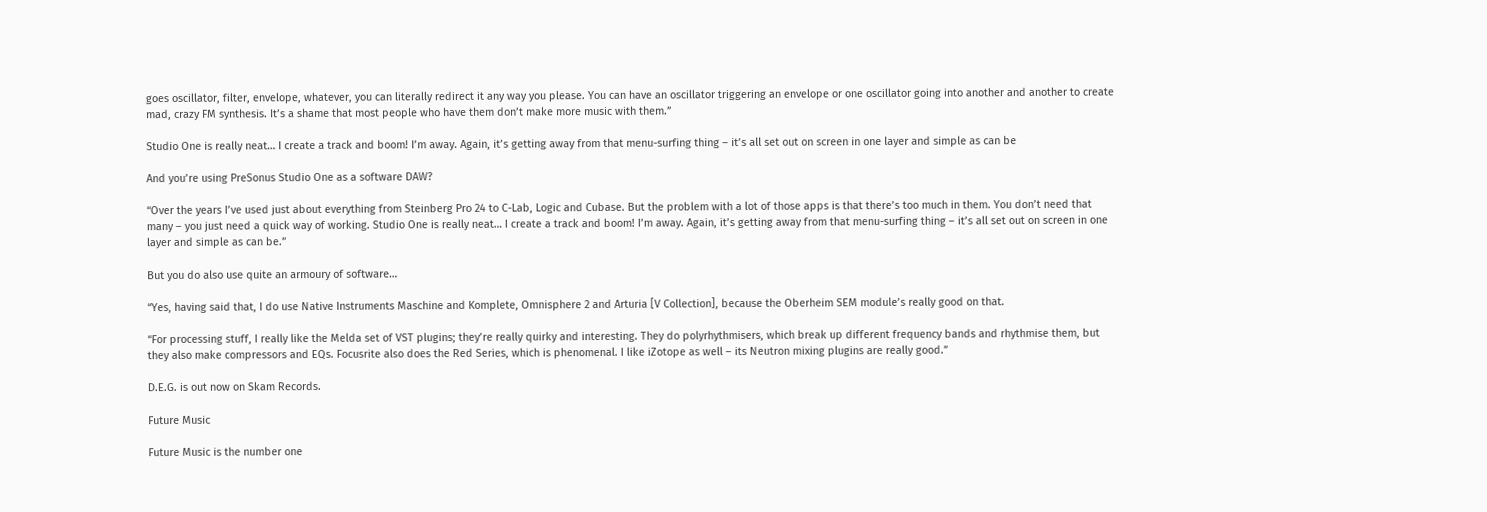goes oscillator, filter, envelope, whatever, you can literally redirect it any way you please. You can have an oscillator triggering an envelope or one oscillator going into another and another to create mad, crazy FM synthesis. It’s a shame that most people who have them don’t make more music with them.”

Studio One is really neat… I create a track and boom! I’m away. Again, it’s getting away from that menu-surfing thing – it’s all set out on screen in one layer and simple as can be

And you’re using PreSonus Studio One as a software DAW?

“Over the years I’ve used just about everything from Steinberg Pro 24 to C-Lab, Logic and Cubase. But the problem with a lot of those apps is that there’s too much in them. You don’t need that many – you just need a quick way of working. Studio One is really neat… I create a track and boom! I’m away. Again, it’s getting away from that menu-surfing thing – it’s all set out on screen in one layer and simple as can be.”

But you do also use quite an armoury of software…

“Yes, having said that, I do use Native Instruments Maschine and Komplete, Omnisphere 2 and Arturia [V Collection], because the Oberheim SEM module’s really good on that.

“For processing stuff, I really like the Melda set of VST plugins; they’re really quirky and interesting. They do polyrhythmisers, which break up different frequency bands and rhythmise them, but they also make compressors and EQs. Focusrite also does the Red Series, which is phenomenal. I like iZotope as well – its Neutron mixing plugins are really good.”

D.E.G. is out now on Skam Records.

Future Music

Future Music is the number one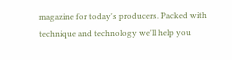magazine for today's producers. Packed with technique and technology we'll help you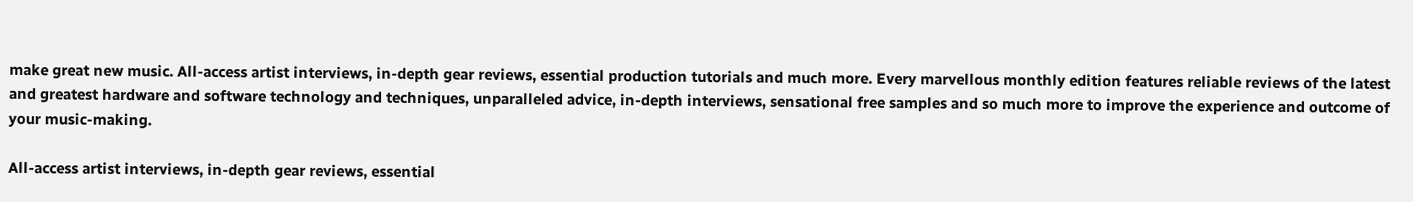make great new music. All-access artist interviews, in-depth gear reviews, essential production tutorials and much more. Every marvellous monthly edition features reliable reviews of the latest and greatest hardware and software technology and techniques, unparalleled advice, in-depth interviews, sensational free samples and so much more to improve the experience and outcome of your music-making.

All-access artist interviews, in-depth gear reviews, essential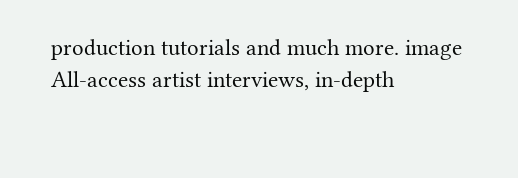production tutorials and much more. image
All-access artist interviews, in-depth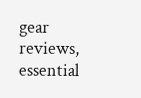gear reviews, essential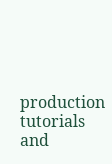production tutorials and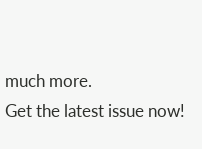much more.
Get the latest issue now!